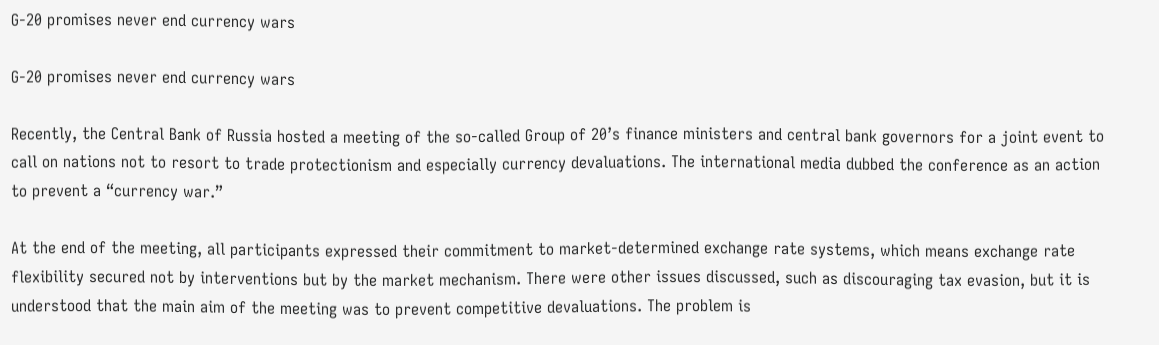G-20 promises never end currency wars

G-20 promises never end currency wars

Recently, the Central Bank of Russia hosted a meeting of the so-called Group of 20’s finance ministers and central bank governors for a joint event to call on nations not to resort to trade protectionism and especially currency devaluations. The international media dubbed the conference as an action to prevent a “currency war.”

At the end of the meeting, all participants expressed their commitment to market-determined exchange rate systems, which means exchange rate flexibility secured not by interventions but by the market mechanism. There were other issues discussed, such as discouraging tax evasion, but it is understood that the main aim of the meeting was to prevent competitive devaluations. The problem is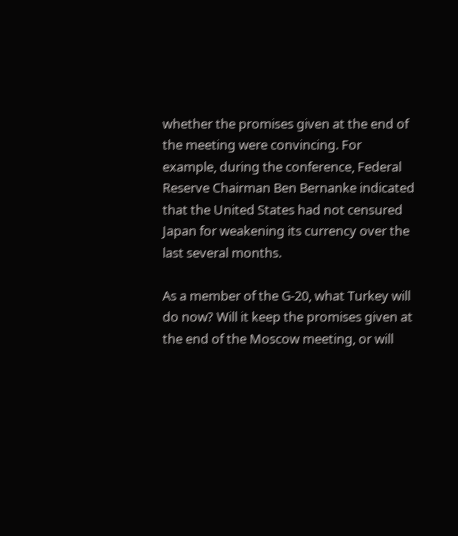whether the promises given at the end of the meeting were convincing. For example, during the conference, Federal Reserve Chairman Ben Bernanke indicated that the United States had not censured Japan for weakening its currency over the last several months.

As a member of the G-20, what Turkey will do now? Will it keep the promises given at the end of the Moscow meeting, or will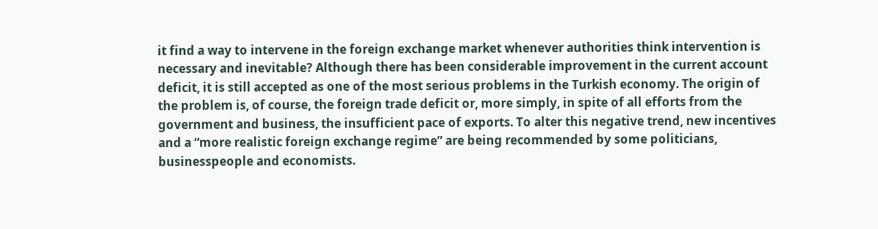it find a way to intervene in the foreign exchange market whenever authorities think intervention is necessary and inevitable? Although there has been considerable improvement in the current account deficit, it is still accepted as one of the most serious problems in the Turkish economy. The origin of the problem is, of course, the foreign trade deficit or, more simply, in spite of all efforts from the government and business, the insufficient pace of exports. To alter this negative trend, new incentives and a “more realistic foreign exchange regime” are being recommended by some politicians, businesspeople and economists.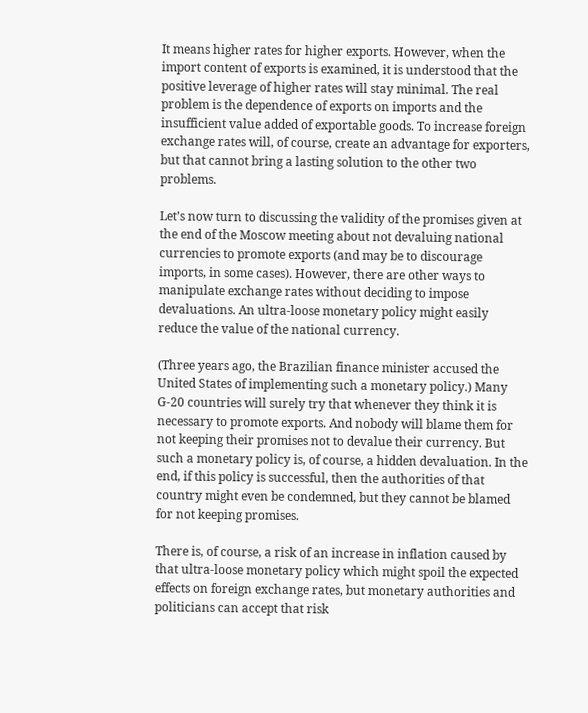It means higher rates for higher exports. However, when the import content of exports is examined, it is understood that the positive leverage of higher rates will stay minimal. The real problem is the dependence of exports on imports and the insufficient value added of exportable goods. To increase foreign exchange rates will, of course, create an advantage for exporters, but that cannot bring a lasting solution to the other two problems.

Let’s now turn to discussing the validity of the promises given at the end of the Moscow meeting about not devaluing national currencies to promote exports (and may be to discourage imports, in some cases). However, there are other ways to manipulate exchange rates without deciding to impose devaluations. An ultra-loose monetary policy might easily reduce the value of the national currency.

(Three years ago, the Brazilian finance minister accused the United States of implementing such a monetary policy.) Many G-20 countries will surely try that whenever they think it is necessary to promote exports. And nobody will blame them for not keeping their promises not to devalue their currency. But such a monetary policy is, of course, a hidden devaluation. In the end, if this policy is successful, then the authorities of that country might even be condemned, but they cannot be blamed for not keeping promises.

There is, of course, a risk of an increase in inflation caused by that ultra-loose monetary policy which might spoil the expected effects on foreign exchange rates, but monetary authorities and politicians can accept that risk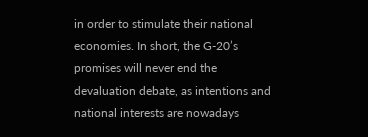in order to stimulate their national economies. In short, the G-20’s promises will never end the devaluation debate, as intentions and national interests are nowadays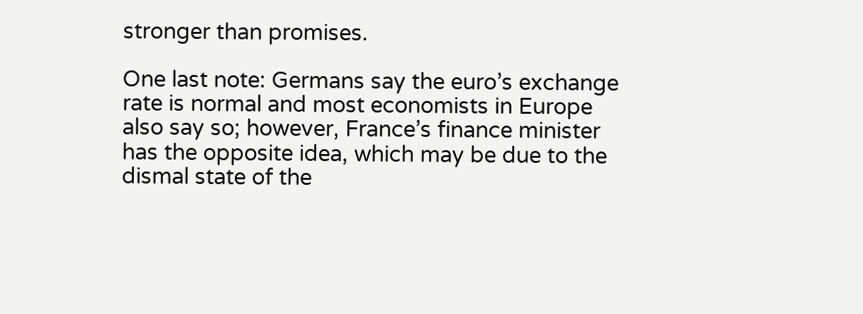stronger than promises.

One last note: Germans say the euro’s exchange rate is normal and most economists in Europe also say so; however, France’s finance minister has the opposite idea, which may be due to the dismal state of the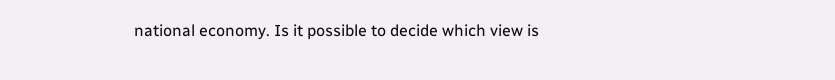national economy. Is it possible to decide which view is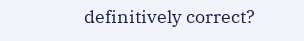definitively correct?